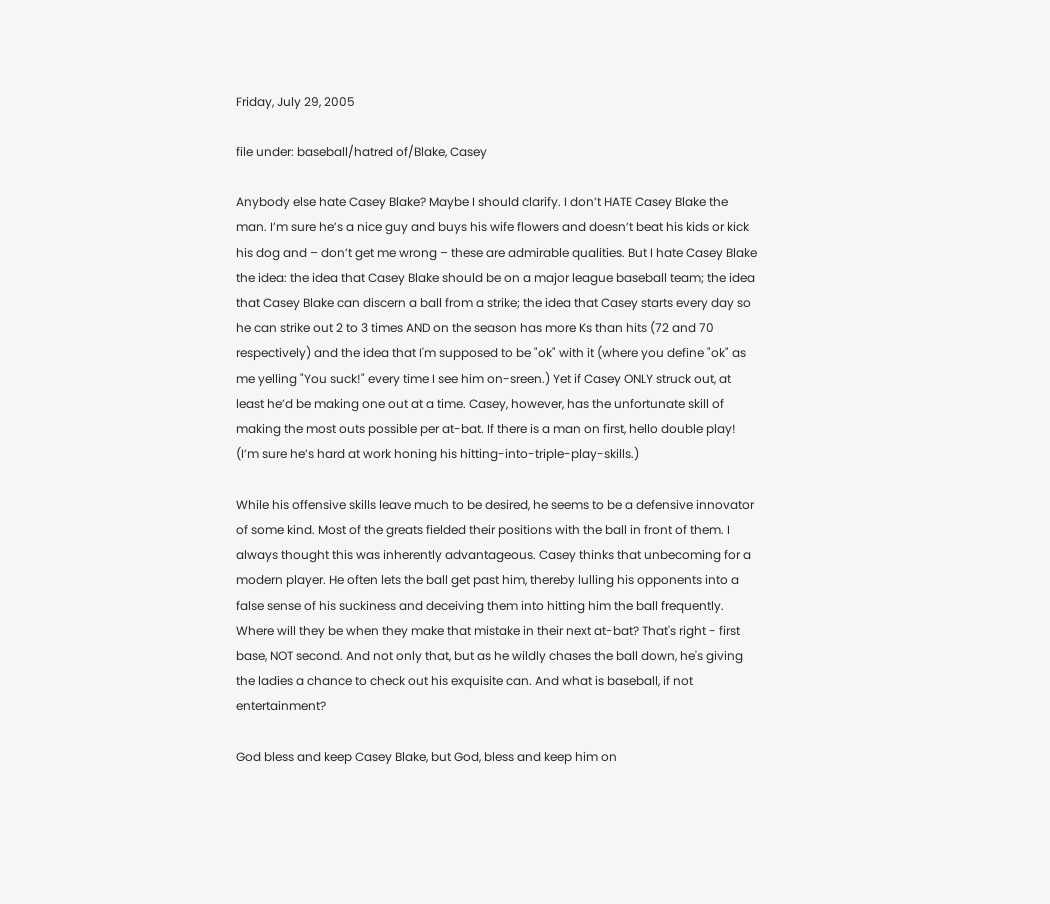Friday, July 29, 2005

file under: baseball/hatred of/Blake, Casey

Anybody else hate Casey Blake? Maybe I should clarify. I don’t HATE Casey Blake the man. I’m sure he’s a nice guy and buys his wife flowers and doesn’t beat his kids or kick his dog and – don’t get me wrong – these are admirable qualities. But I hate Casey Blake the idea: the idea that Casey Blake should be on a major league baseball team; the idea that Casey Blake can discern a ball from a strike; the idea that Casey starts every day so he can strike out 2 to 3 times AND on the season has more Ks than hits (72 and 70 respectively) and the idea that I'm supposed to be "ok" with it (where you define "ok" as me yelling "You suck!" every time I see him on-sreen.) Yet if Casey ONLY struck out, at least he’d be making one out at a time. Casey, however, has the unfortunate skill of making the most outs possible per at-bat. If there is a man on first, hello double play! (I’m sure he’s hard at work honing his hitting-into-triple-play-skills.)

While his offensive skills leave much to be desired, he seems to be a defensive innovator of some kind. Most of the greats fielded their positions with the ball in front of them. I always thought this was inherently advantageous. Casey thinks that unbecoming for a modern player. He often lets the ball get past him, thereby lulling his opponents into a false sense of his suckiness and deceiving them into hitting him the ball frequently. Where will they be when they make that mistake in their next at-bat? That's right - first base, NOT second. And not only that, but as he wildly chases the ball down, he's giving the ladies a chance to check out his exquisite can. And what is baseball, if not entertainment?

God bless and keep Casey Blake, but God, bless and keep him on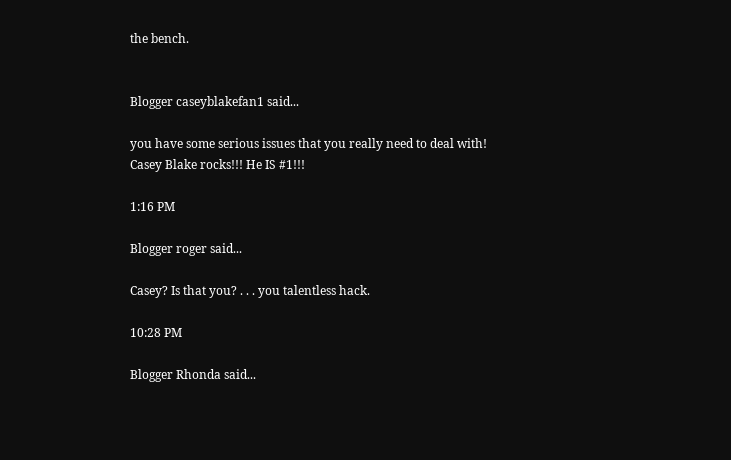the bench.


Blogger caseyblakefan1 said...

you have some serious issues that you really need to deal with!
Casey Blake rocks!!! He IS #1!!!

1:16 PM

Blogger roger said...

Casey? Is that you? . . . you talentless hack.

10:28 PM

Blogger Rhonda said...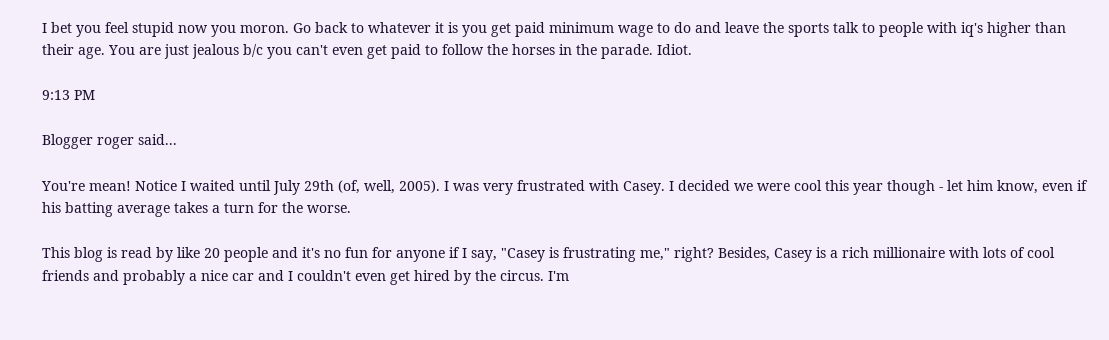I bet you feel stupid now you moron. Go back to whatever it is you get paid minimum wage to do and leave the sports talk to people with iq's higher than their age. You are just jealous b/c you can't even get paid to follow the horses in the parade. Idiot.

9:13 PM

Blogger roger said...

You're mean! Notice I waited until July 29th (of, well, 2005). I was very frustrated with Casey. I decided we were cool this year though - let him know, even if his batting average takes a turn for the worse.

This blog is read by like 20 people and it's no fun for anyone if I say, "Casey is frustrating me," right? Besides, Casey is a rich millionaire with lots of cool friends and probably a nice car and I couldn't even get hired by the circus. I'm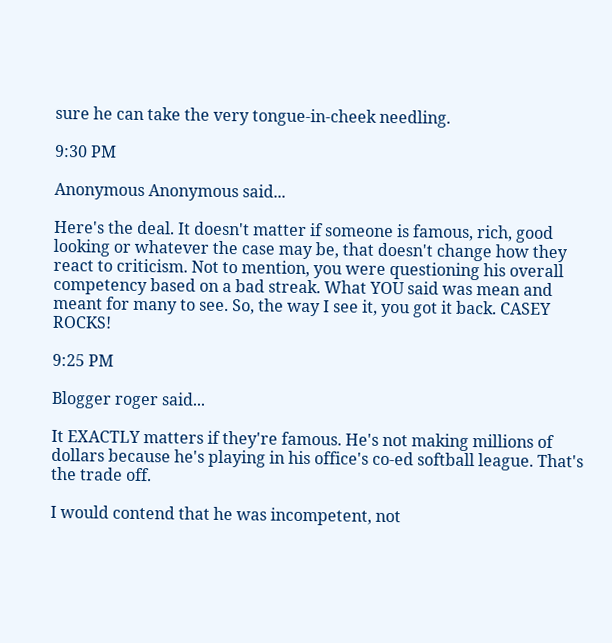sure he can take the very tongue-in-cheek needling.

9:30 PM

Anonymous Anonymous said...

Here's the deal. It doesn't matter if someone is famous, rich, good looking or whatever the case may be, that doesn't change how they react to criticism. Not to mention, you were questioning his overall competency based on a bad streak. What YOU said was mean and meant for many to see. So, the way I see it, you got it back. CASEY ROCKS!

9:25 PM

Blogger roger said...

It EXACTLY matters if they're famous. He's not making millions of dollars because he's playing in his office's co-ed softball league. That's the trade off.

I would contend that he was incompetent, not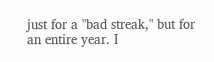just for a "bad streak," but for an entire year. I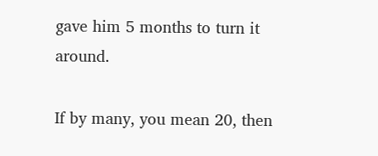gave him 5 months to turn it around.

If by many, you mean 20, then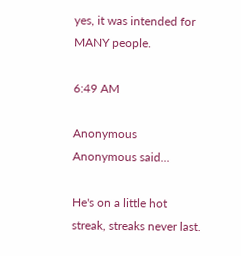yes, it was intended for MANY people.

6:49 AM

Anonymous Anonymous said...

He's on a little hot streak, streaks never last.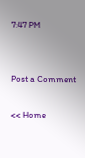7:47 PM


Post a Comment

<< Home